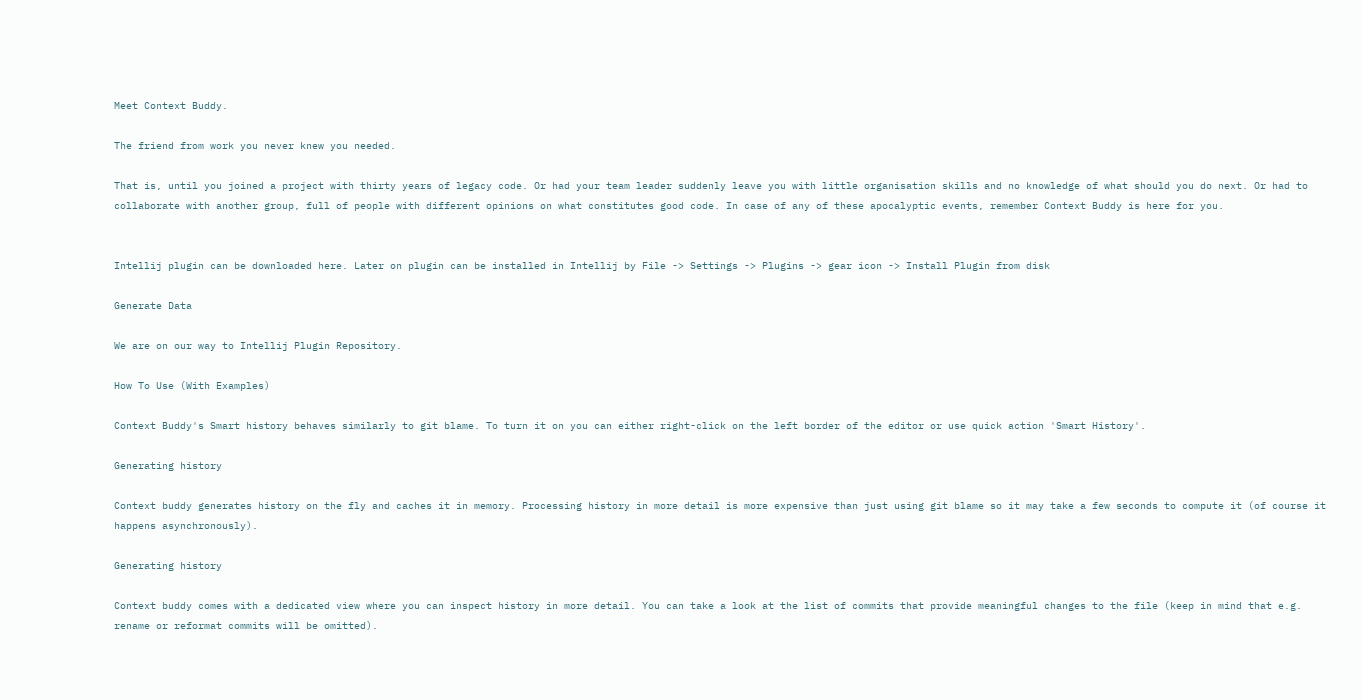Meet Context Buddy.

The friend from work you never knew you needed.

That is, until you joined a project with thirty years of legacy code. Or had your team leader suddenly leave you with little organisation skills and no knowledge of what should you do next. Or had to collaborate with another group, full of people with different opinions on what constitutes good code. In case of any of these apocalyptic events, remember Context Buddy is here for you.


Intellij plugin can be downloaded here. Later on plugin can be installed in Intellij by File -> Settings -> Plugins -> gear icon -> Install Plugin from disk

Generate Data

We are on our way to Intellij Plugin Repository.

How To Use (With Examples)

Context Buddy's Smart history behaves similarly to git blame. To turn it on you can either right-click on the left border of the editor or use quick action 'Smart History'.

Generating history

Context buddy generates history on the fly and caches it in memory. Processing history in more detail is more expensive than just using git blame so it may take a few seconds to compute it (of course it happens asynchronously).

Generating history

Context buddy comes with a dedicated view where you can inspect history in more detail. You can take a look at the list of commits that provide meaningful changes to the file (keep in mind that e.g. rename or reformat commits will be omitted).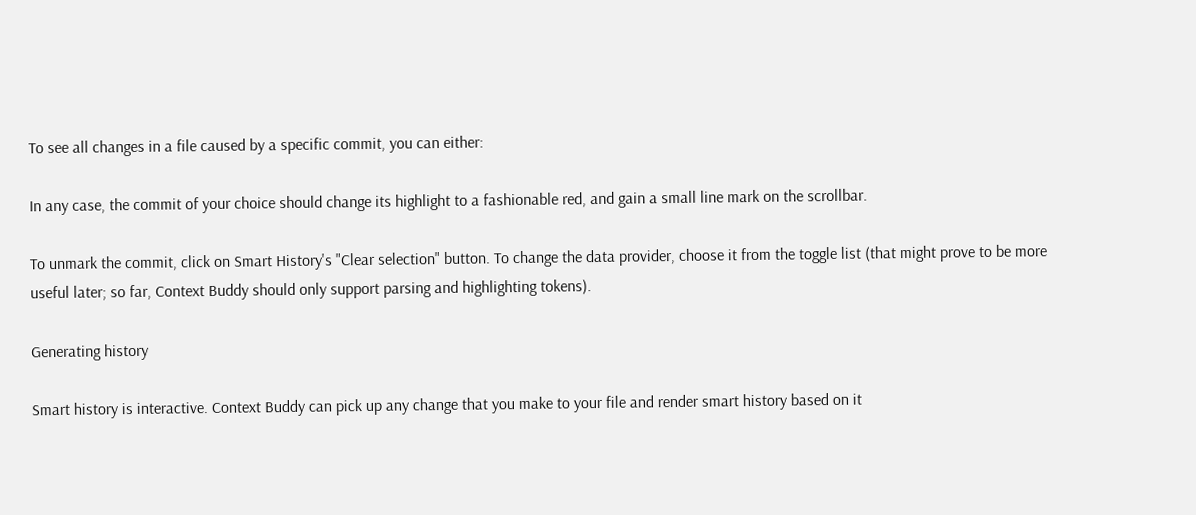To see all changes in a file caused by a specific commit, you can either:

In any case, the commit of your choice should change its highlight to a fashionable red, and gain a small line mark on the scrollbar.

To unmark the commit, click on Smart History's "Clear selection" button. To change the data provider, choose it from the toggle list (that might prove to be more useful later; so far, Context Buddy should only support parsing and highlighting tokens).

Generating history

Smart history is interactive. Context Buddy can pick up any change that you make to your file and render smart history based on it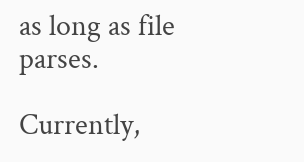as long as file parses.

Currently,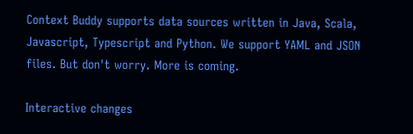Context Buddy supports data sources written in Java, Scala, Javascript, Typescript and Python. We support YAML and JSON files. But don't worry. More is coming.

Interactive changes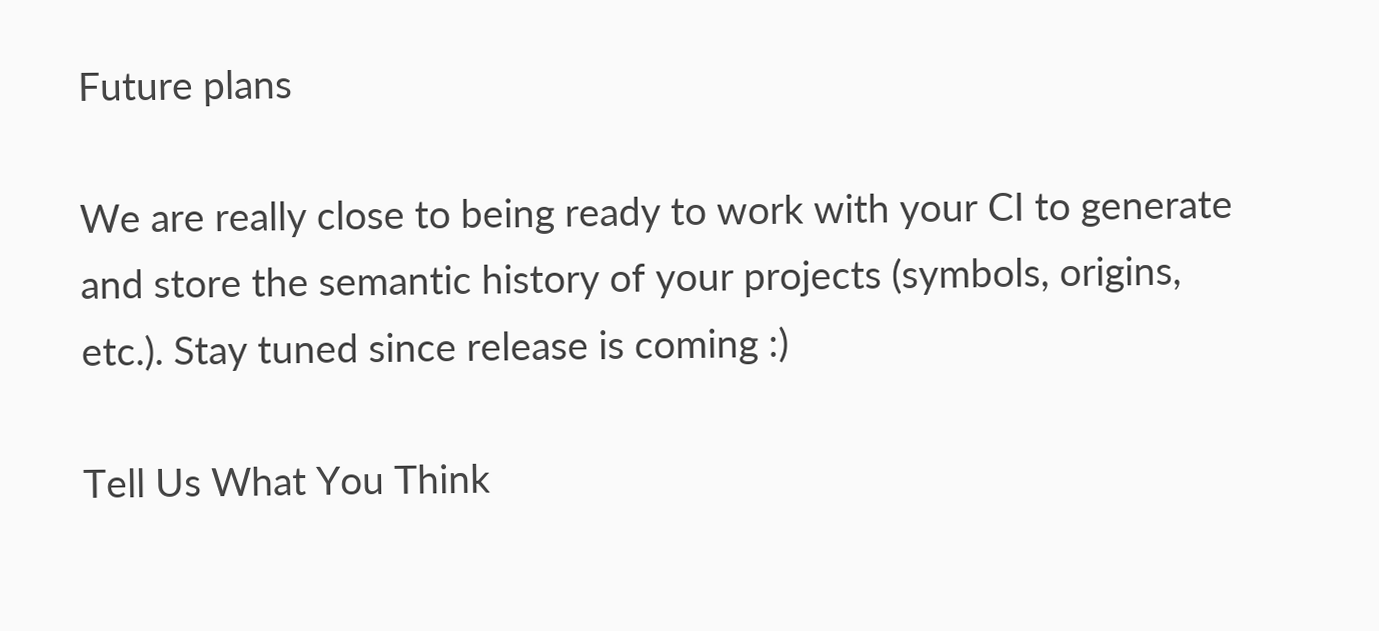Future plans

We are really close to being ready to work with your CI to generate and store the semantic history of your projects (symbols, origins, etc.). Stay tuned since release is coming :)

Tell Us What You Think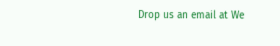Drop us an email at We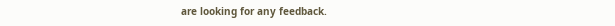are looking for any feedback.